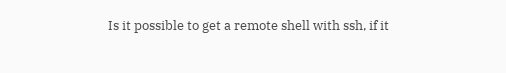Is it possible to get a remote shell with ssh, if it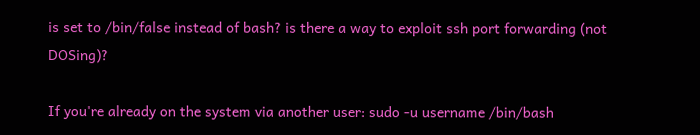is set to /bin/false instead of bash? is there a way to exploit ssh port forwarding (not DOSing)?

If you're already on the system via another user: sudo -u username /bin/bash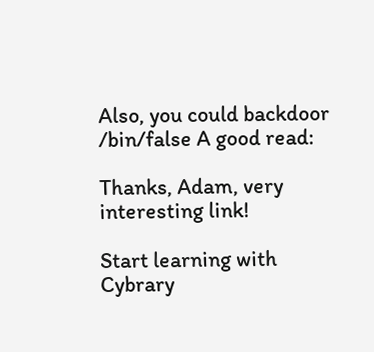Also, you could backdoor /bin/false A good read:

Thanks, Adam, very interesting link!

Start learning with Cybrary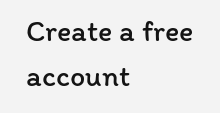Create a free account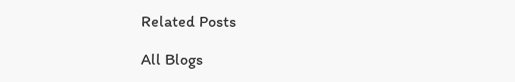Related Posts

All Blogs